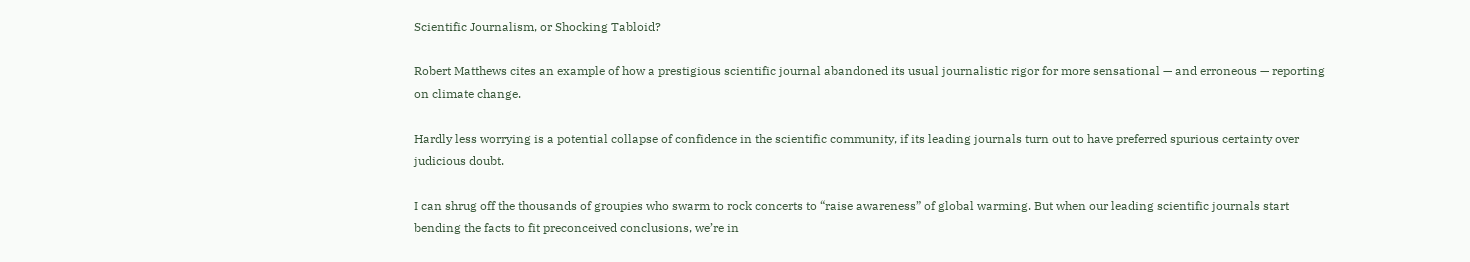Scientific Journalism, or Shocking Tabloid?

Robert Matthews cites an example of how a prestigious scientific journal abandoned its usual journalistic rigor for more sensational — and erroneous — reporting on climate change.

Hardly less worrying is a potential collapse of confidence in the scientific community, if its leading journals turn out to have preferred spurious certainty over judicious doubt.

I can shrug off the thousands of groupies who swarm to rock concerts to “raise awareness” of global warming. But when our leading scientific journals start bending the facts to fit preconceived conclusions, we’re in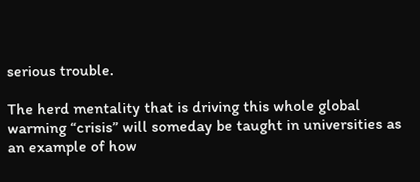serious trouble.

The herd mentality that is driving this whole global warming “crisis” will someday be taught in universities as an example of how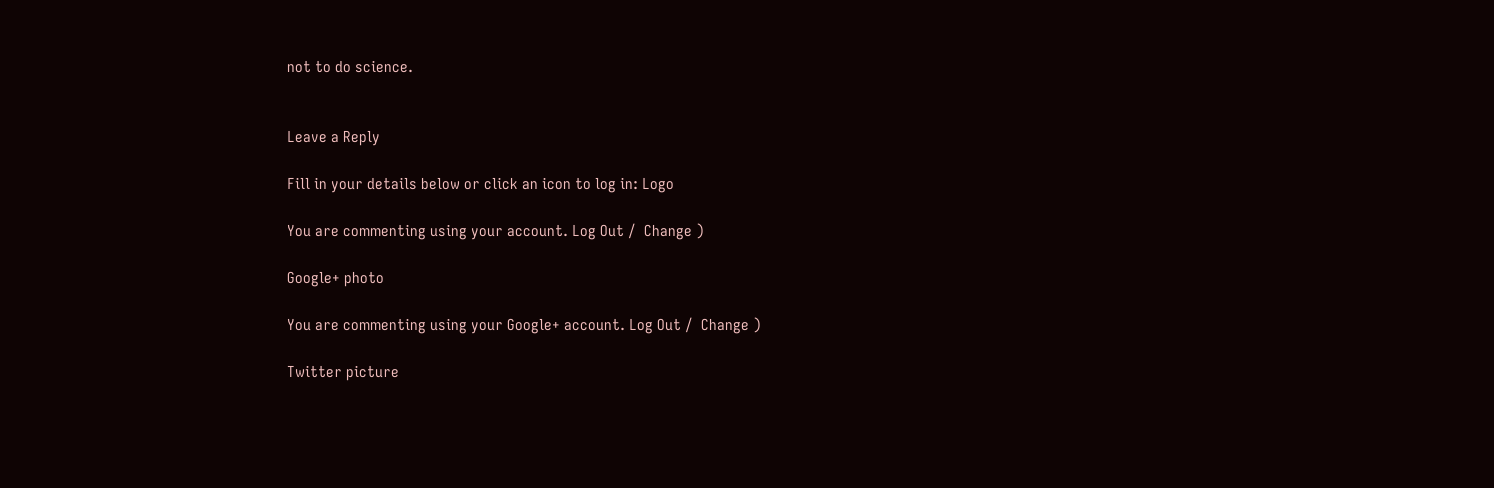not to do science.


Leave a Reply

Fill in your details below or click an icon to log in: Logo

You are commenting using your account. Log Out /  Change )

Google+ photo

You are commenting using your Google+ account. Log Out /  Change )

Twitter picture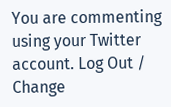You are commenting using your Twitter account. Log Out /  Change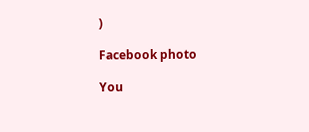)

Facebook photo

You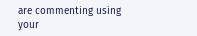are commenting using your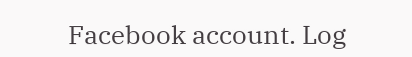Facebook account. Log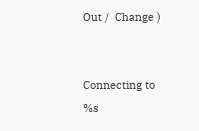Out /  Change )


Connecting to %s